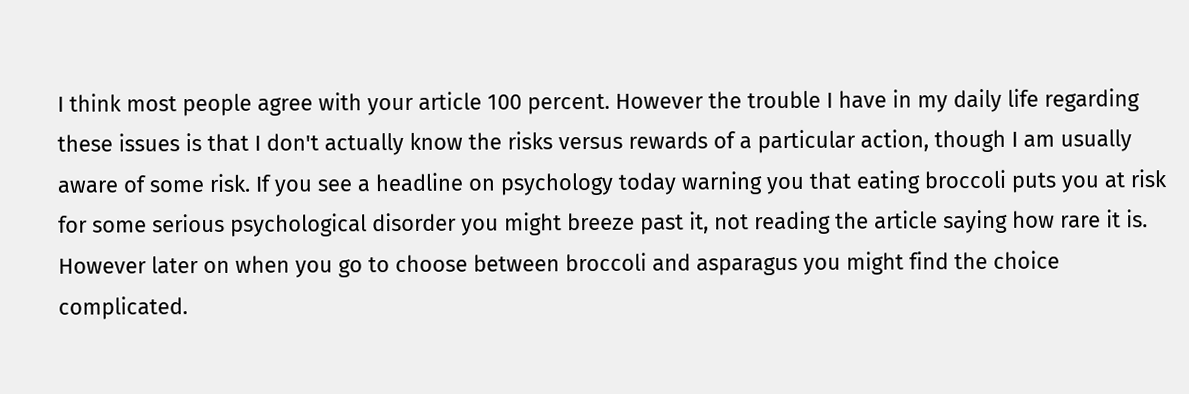I think most people agree with your article 100 percent. However the trouble I have in my daily life regarding these issues is that I don't actually know the risks versus rewards of a particular action, though I am usually aware of some risk. If you see a headline on psychology today warning you that eating broccoli puts you at risk for some serious psychological disorder you might breeze past it, not reading the article saying how rare it is. However later on when you go to choose between broccoli and asparagus you might find the choice complicated.